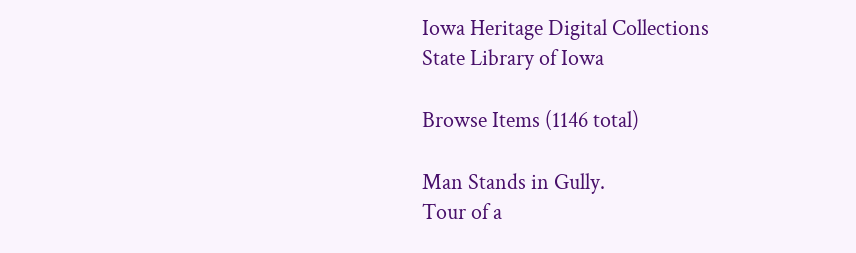Iowa Heritage Digital Collections
State Library of Iowa

Browse Items (1146 total)

Man Stands in Gully.
Tour of a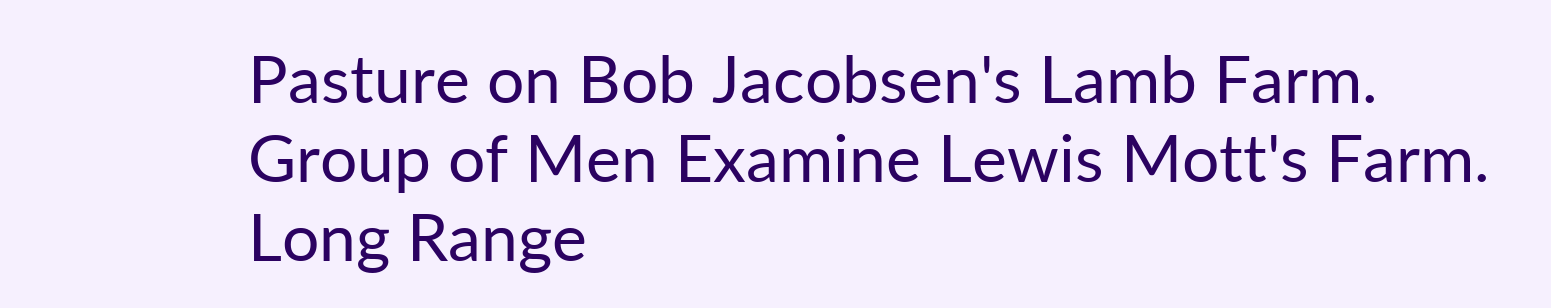Pasture on Bob Jacobsen's Lamb Farm.
Group of Men Examine Lewis Mott's Farm.
Long Range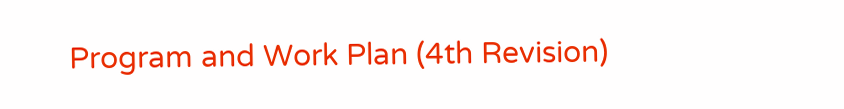Program and Work Plan (4th Revision)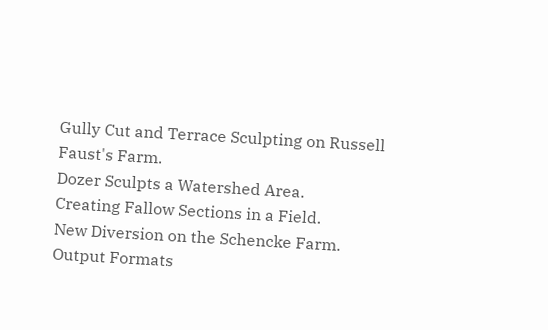Gully Cut and Terrace Sculpting on Russell Faust's Farm.
Dozer Sculpts a Watershed Area.
Creating Fallow Sections in a Field.
New Diversion on the Schencke Farm.
Output Formats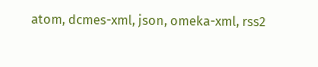atom, dcmes-xml, json, omeka-xml, rss2